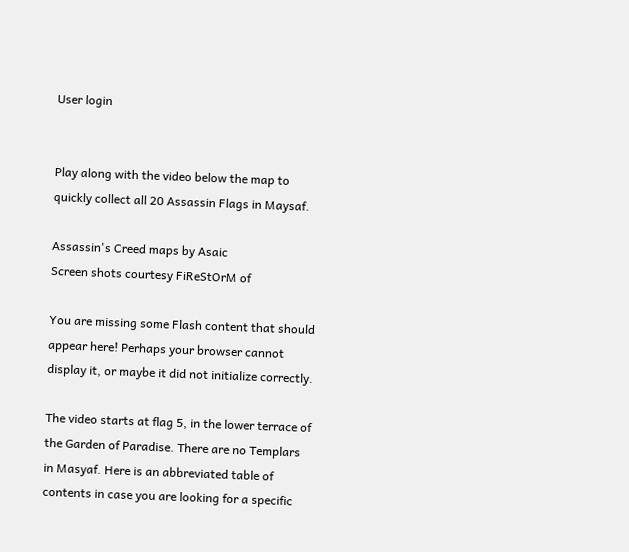User login


Play along with the video below the map to quickly collect all 20 Assassin Flags in Maysaf.

Assassin's Creed maps by Asaic
Screen shots courtesy FiReStOrM of

You are missing some Flash content that should appear here! Perhaps your browser cannot display it, or maybe it did not initialize correctly.

The video starts at flag 5, in the lower terrace of the Garden of Paradise. There are no Templars in Masyaf. Here is an abbreviated table of contents in case you are looking for a specific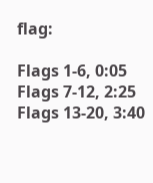flag:

Flags 1-6, 0:05
Flags 7-12, 2:25
Flags 13-20, 3:40